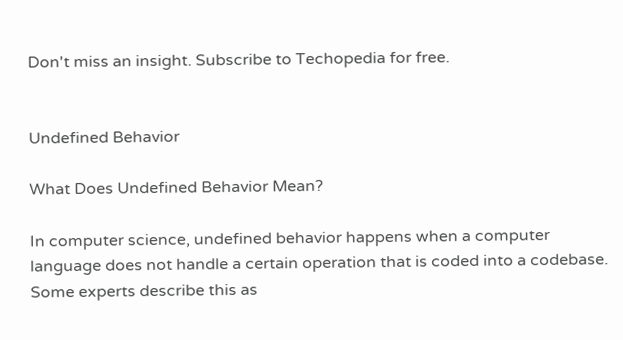Don't miss an insight. Subscribe to Techopedia for free.


Undefined Behavior

What Does Undefined Behavior Mean?

In computer science, undefined behavior happens when a computer language does not handle a certain operation that is coded into a codebase. Some experts describe this as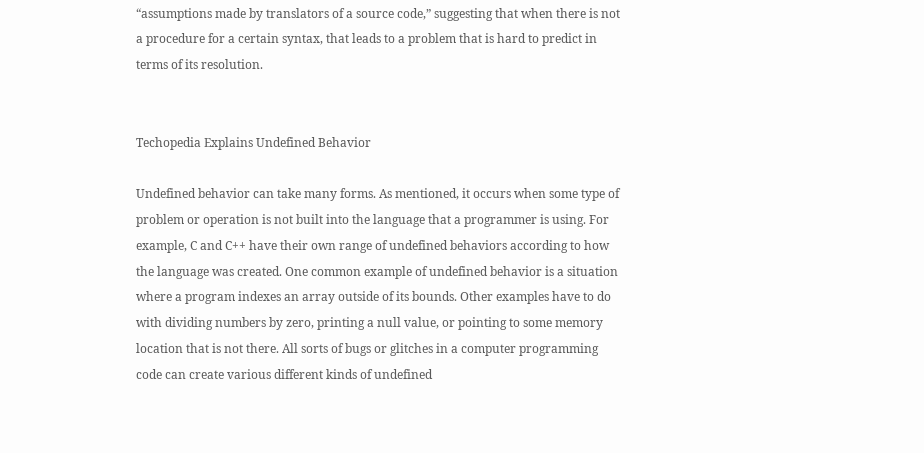“assumptions made by translators of a source code,” suggesting that when there is not a procedure for a certain syntax, that leads to a problem that is hard to predict in terms of its resolution.


Techopedia Explains Undefined Behavior

Undefined behavior can take many forms. As mentioned, it occurs when some type of problem or operation is not built into the language that a programmer is using. For example, C and C++ have their own range of undefined behaviors according to how the language was created. One common example of undefined behavior is a situation where a program indexes an array outside of its bounds. Other examples have to do with dividing numbers by zero, printing a null value, or pointing to some memory location that is not there. All sorts of bugs or glitches in a computer programming code can create various different kinds of undefined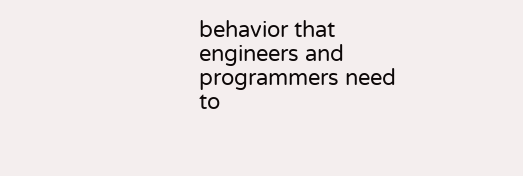behavior that engineers and programmers need to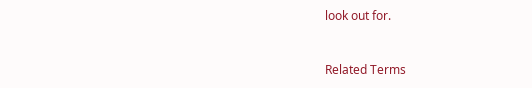look out for.


Related Terms